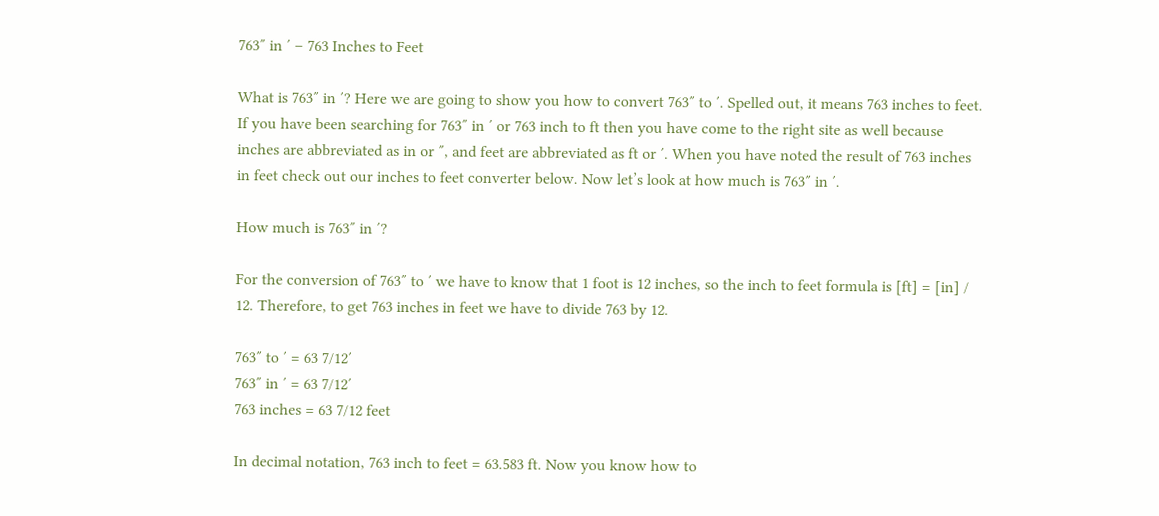763″ in ′ – 763 Inches to Feet

What is 763″ in ′? Here we are going to show you how to convert 763″ to ′. Spelled out, it means 763 inches to feet. If you have been searching for 763″ in ′ or 763 inch to ft then you have come to the right site as well because inches are abbreviated as in or ″, and feet are abbreviated as ft or ′. When you have noted the result of 763 inches in feet check out our inches to feet converter below. Now let’s look at how much is 763″ in ′.

How much is 763″ in ′?

For the conversion of 763″ to ′ we have to know that 1 foot is 12 inches, so the inch to feet formula is [ft] = [in] / 12. Therefore, to get 763 inches in feet we have to divide 763 by 12.

763″ to ′ = 63 7/12′
763″ in ′ = 63 7/12′
763 inches = 63 7/12 feet

In decimal notation, 763 inch to feet = 63.583 ft. Now you know how to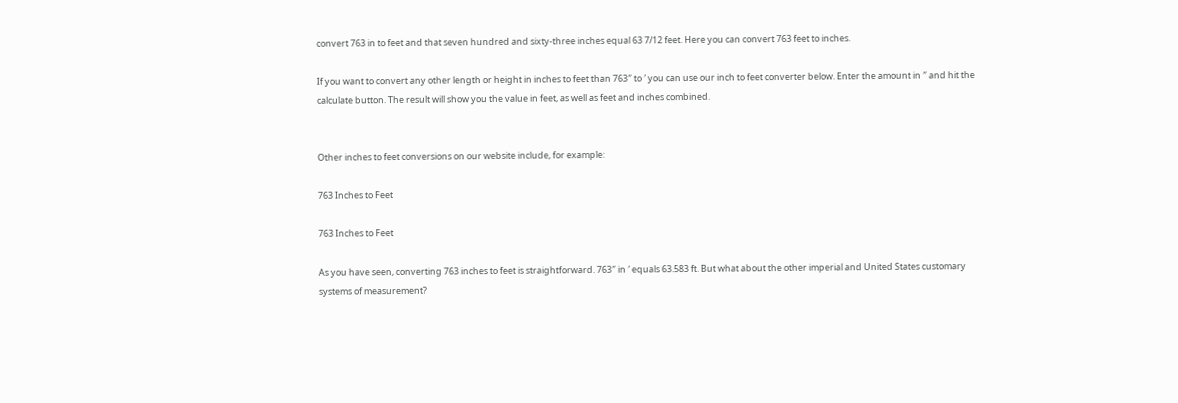convert 763 in to feet and that seven hundred and sixty-three inches equal 63 7/12 feet. Here you can convert 763 feet to inches.

If you want to convert any other length or height in inches to feet than 763″ to ′ you can use our inch to feet converter below. Enter the amount in ″ and hit the calculate button. The result will show you the value in feet, as well as feet and inches combined.


Other inches to feet conversions on our website include, for example:

763 Inches to Feet

763 Inches to Feet

As you have seen, converting 763 inches to feet is straightforward. 763″ in ′ equals 63.583 ft. But what about the other imperial and United States customary systems of measurement?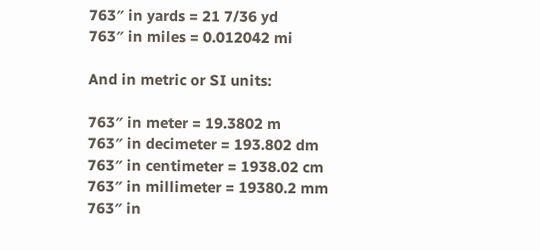763″ in yards = 21 7/36 yd
763″ in miles = 0.012042 mi

And in metric or SI units:

763″ in meter = 19.3802 m
763″ in decimeter = 193.802 dm
763″ in centimeter = 1938.02 cm
763″ in millimeter = 19380.2 mm
763″ in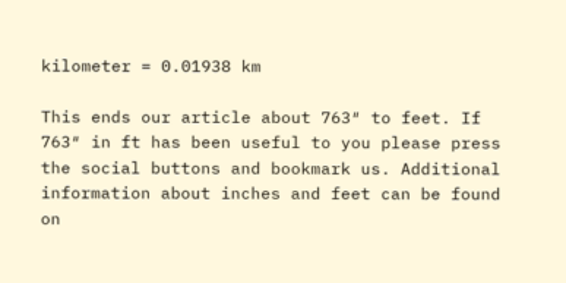kilometer = 0.01938 km

This ends our article about 763″ to feet. If 763″ in ft has been useful to you please press the social buttons and bookmark us. Additional information about inches and feet can be found on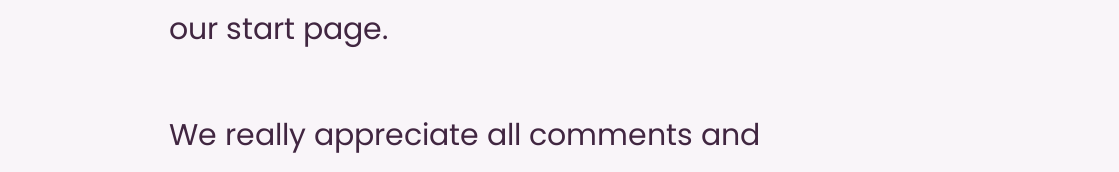our start page.

We really appreciate all comments and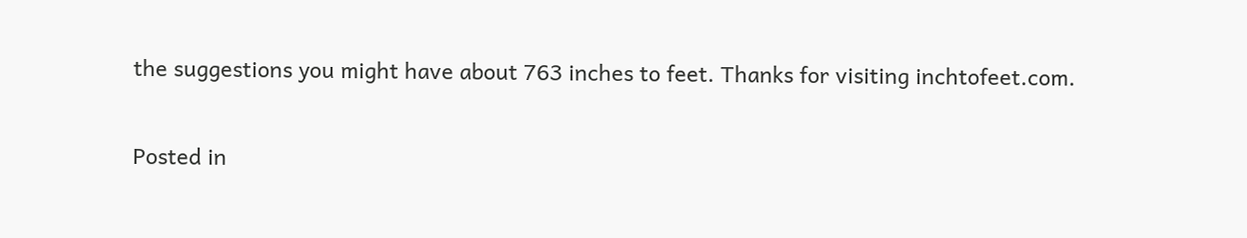the suggestions you might have about 763 inches to feet. Thanks for visiting inchtofeet.com.

Posted in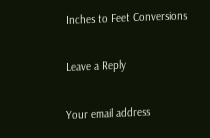Inches to Feet Conversions

Leave a Reply

Your email address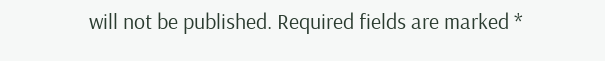will not be published. Required fields are marked *